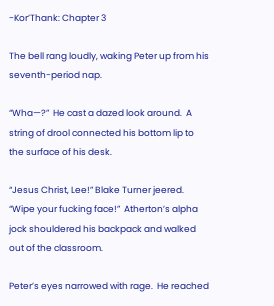-Kor’Thank: Chapter 3

The bell rang loudly, waking Peter up from his seventh-period nap.

“Wha—?”  He cast a dazed look around.  A string of drool connected his bottom lip to the surface of his desk.

“Jesus Christ, Lee!” Blake Turner jeered.  “Wipe your fucking face!”  Atherton’s alpha jock shouldered his backpack and walked out of the classroom.

Peter’s eyes narrowed with rage.  He reached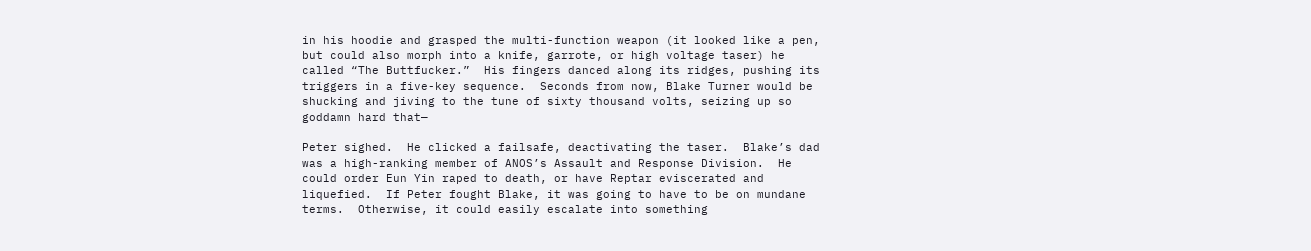in his hoodie and grasped the multi-function weapon (it looked like a pen, but could also morph into a knife, garrote, or high voltage taser) he called “The Buttfucker.”  His fingers danced along its ridges, pushing its triggers in a five-key sequence.  Seconds from now, Blake Turner would be shucking and jiving to the tune of sixty thousand volts, seizing up so goddamn hard that—

Peter sighed.  He clicked a failsafe, deactivating the taser.  Blake’s dad was a high-ranking member of ANOS’s Assault and Response Division.  He could order Eun Yin raped to death, or have Reptar eviscerated and liquefied.  If Peter fought Blake, it was going to have to be on mundane terms.  Otherwise, it could easily escalate into something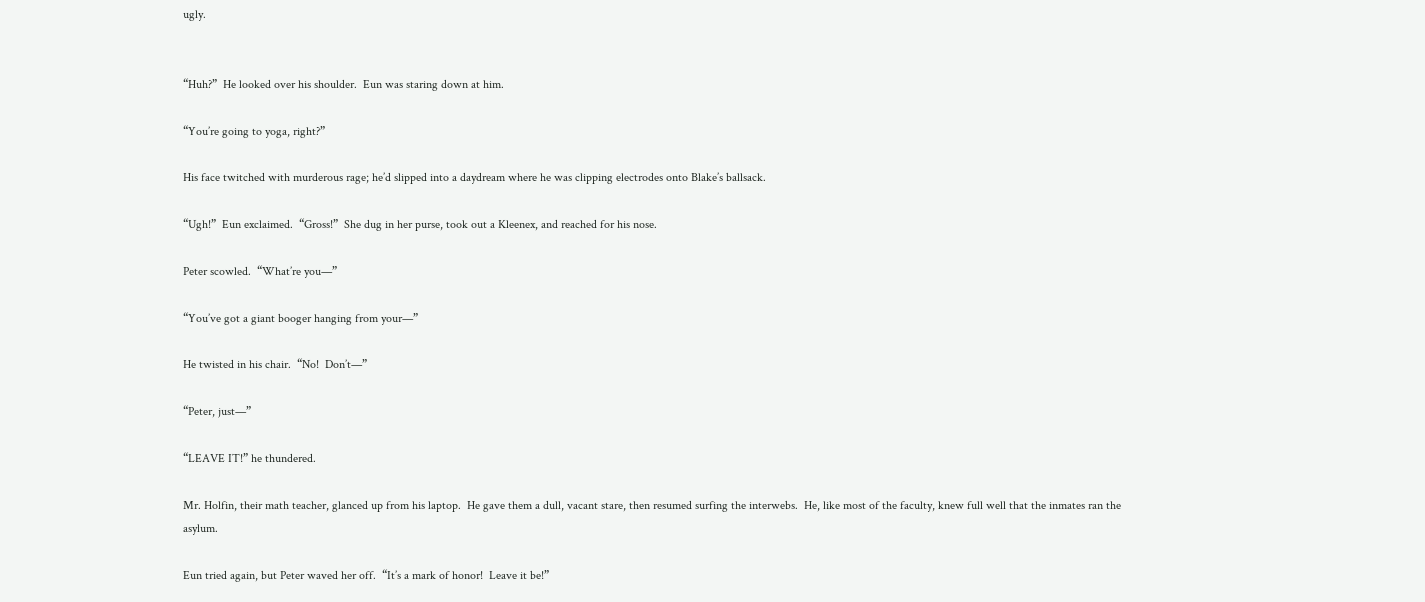ugly.


“Huh?”  He looked over his shoulder.  Eun was staring down at him.

“You’re going to yoga, right?”

His face twitched with murderous rage; he’d slipped into a daydream where he was clipping electrodes onto Blake’s ballsack.

“Ugh!”  Eun exclaimed.  “Gross!”  She dug in her purse, took out a Kleenex, and reached for his nose.

Peter scowled.  “What’re you—”

“You’ve got a giant booger hanging from your—”

He twisted in his chair.  “No!  Don’t—”

“Peter, just—”

“LEAVE IT!” he thundered.

Mr. Holfin, their math teacher, glanced up from his laptop.  He gave them a dull, vacant stare, then resumed surfing the interwebs.  He, like most of the faculty, knew full well that the inmates ran the asylum.

Eun tried again, but Peter waved her off.  “It’s a mark of honor!  Leave it be!”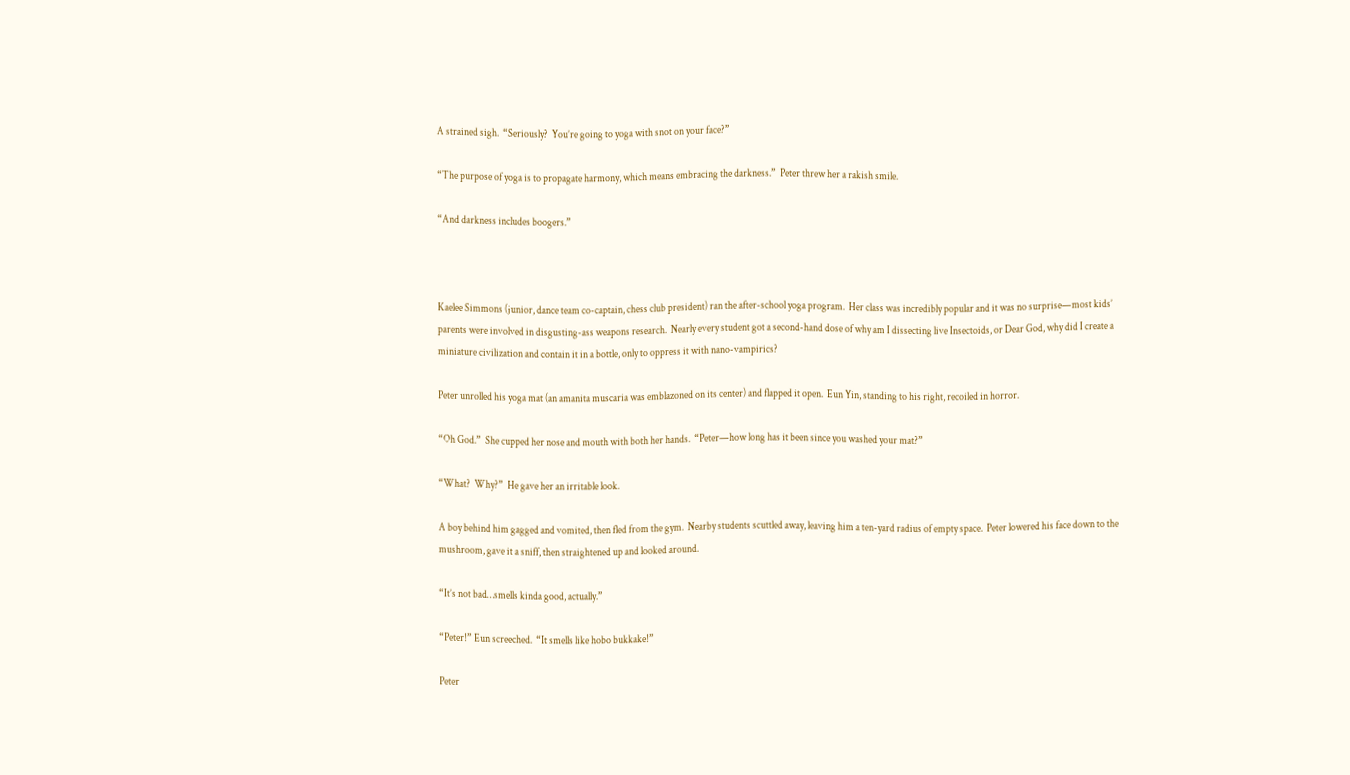A strained sigh.  “Seriously?  You’re going to yoga with snot on your face?”

“The purpose of yoga is to propagate harmony, which means embracing the darkness.”  Peter threw her a rakish smile.

“And darkness includes boogers.”



Kaelee Simmons (junior, dance team co-captain, chess club president) ran the after-school yoga program.  Her class was incredibly popular and it was no surprise—most kids’ parents were involved in disgusting-ass weapons research.  Nearly every student got a second-hand dose of why am I dissecting live Insectoids, or Dear God, why did I create a miniature civilization and contain it in a bottle, only to oppress it with nano-vampirics?

Peter unrolled his yoga mat (an amanita muscaria was emblazoned on its center) and flapped it open.  Eun Yin, standing to his right, recoiled in horror.

“Oh God.”  She cupped her nose and mouth with both her hands.  “Peter—how long has it been since you washed your mat?”

“What?  Why?”  He gave her an irritable look.

A boy behind him gagged and vomited, then fled from the gym.  Nearby students scuttled away, leaving him a ten-yard radius of empty space.  Peter lowered his face down to the mushroom, gave it a sniff, then straightened up and looked around.

“It’s not bad…smells kinda good, actually.”

“Peter!” Eun screeched.  “It smells like hobo bukkake!”

Peter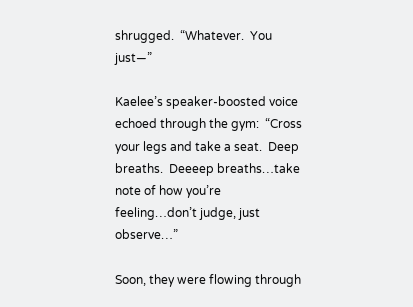shrugged.  “Whatever.  You just—”

Kaelee’s speaker-boosted voice echoed through the gym:  “Cross your legs and take a seat.  Deep breaths.  Deeeep breaths…take note of how you’re feeling…don’t judge, just observe…”

Soon, they were flowing through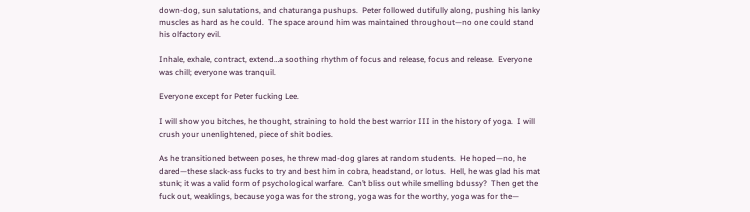down-dog, sun salutations, and chaturanga pushups.  Peter followed dutifully along, pushing his lanky muscles as hard as he could.  The space around him was maintained throughout—no one could stand his olfactory evil.

Inhale, exhale, contract, extend…a soothing rhythm of focus and release, focus and release.  Everyone was chill; everyone was tranquil.

Everyone except for Peter fucking Lee.

I will show you bitches, he thought, straining to hold the best warrior III in the history of yoga.  I will crush your unenlightened, piece of shit bodies.

As he transitioned between poses, he threw mad-dog glares at random students.  He hoped—no, he dared—these slack-ass fucks to try and best him in cobra, headstand, or lotus.  Hell, he was glad his mat stunk; it was a valid form of psychological warfare.  Can’t bliss out while smelling bdussy?  Then get the fuck out, weaklings, because yoga was for the strong, yoga was for the worthy, yoga was for the—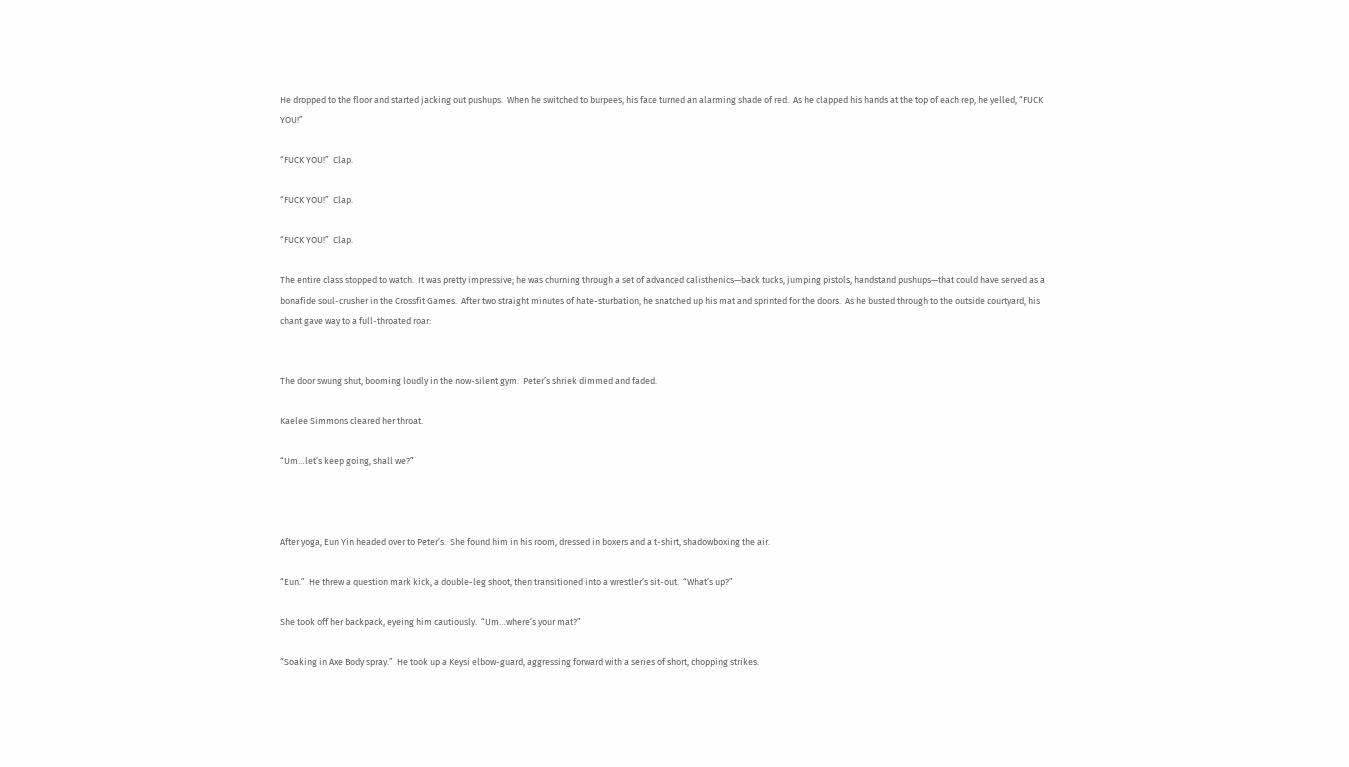He dropped to the floor and started jacking out pushups.  When he switched to burpees, his face turned an alarming shade of red.  As he clapped his hands at the top of each rep, he yelled, “FUCK YOU!”

“FUCK YOU!”  Clap.

“FUCK YOU!”  Clap.

“FUCK YOU!”  Clap.

The entire class stopped to watch.  It was pretty impressive; he was churning through a set of advanced calisthenics—back tucks, jumping pistols, handstand pushups—that could have served as a bonafide soul-crusher in the Crossfit Games.  After two straight minutes of hate-sturbation, he snatched up his mat and sprinted for the doors.  As he busted through to the outside courtyard, his chant gave way to a full-throated roar:


The door swung shut, booming loudly in the now-silent gym.  Peter’s shriek dimmed and faded.

Kaelee Simmons cleared her throat.

“Um…let’s keep going, shall we?”



After yoga, Eun Yin headed over to Peter’s.  She found him in his room, dressed in boxers and a t-shirt, shadowboxing the air.

“Eun.”  He threw a question mark kick, a double-leg shoot, then transitioned into a wrestler’s sit-out.  “What’s up?”

She took off her backpack, eyeing him cautiously.  “Um…where’s your mat?”

“Soaking in Axe Body spray.”  He took up a Keysi elbow-guard, aggressing forward with a series of short, chopping strikes.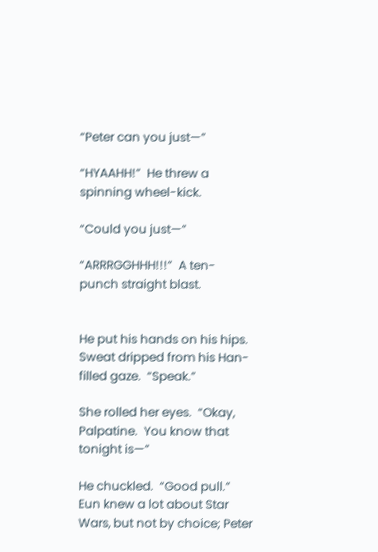“Peter can you just—”

“HYAAHH!”  He threw a spinning wheel-kick.

“Could you just—”

“ARRRGGHHH!!!”  A ten-punch straight blast.


He put his hands on his hips.  Sweat dripped from his Han-filled gaze.  “Speak.”

She rolled her eyes.  “Okay, Palpatine.  You know that tonight is—”

He chuckled.  “Good pull.”  Eun knew a lot about Star Wars, but not by choice; Peter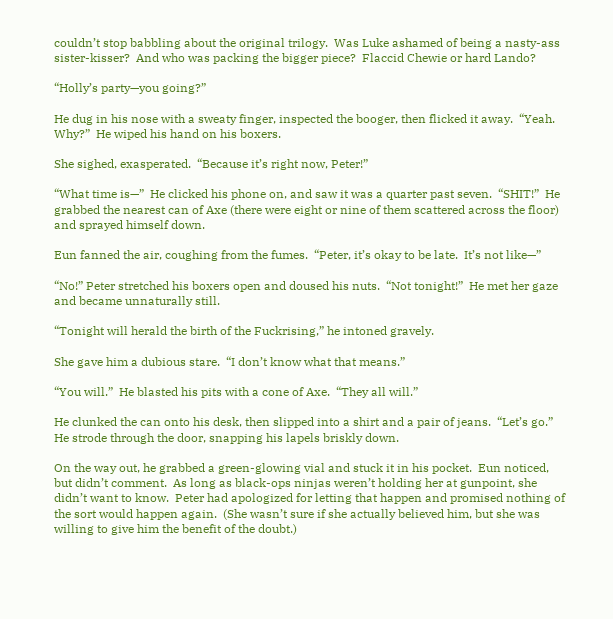couldn’t stop babbling about the original trilogy.  Was Luke ashamed of being a nasty-ass sister-kisser?  And who was packing the bigger piece?  Flaccid Chewie or hard Lando?

“Holly’s party—you going?”

He dug in his nose with a sweaty finger, inspected the booger, then flicked it away.  “Yeah.  Why?”  He wiped his hand on his boxers.

She sighed, exasperated.  “Because it’s right now, Peter!”

“What time is—”  He clicked his phone on, and saw it was a quarter past seven.  “SHIT!”  He grabbed the nearest can of Axe (there were eight or nine of them scattered across the floor) and sprayed himself down.

Eun fanned the air, coughing from the fumes.  “Peter, it’s okay to be late.  It’s not like—”

“No!” Peter stretched his boxers open and doused his nuts.  “Not tonight!”  He met her gaze and became unnaturally still.

“Tonight will herald the birth of the Fuckrising,” he intoned gravely.

She gave him a dubious stare.  “I don’t know what that means.”

“You will.”  He blasted his pits with a cone of Axe.  “They all will.”

He clunked the can onto his desk, then slipped into a shirt and a pair of jeans.  “Let’s go.”  He strode through the door, snapping his lapels briskly down.

On the way out, he grabbed a green-glowing vial and stuck it in his pocket.  Eun noticed, but didn’t comment.  As long as black-ops ninjas weren’t holding her at gunpoint, she didn’t want to know.  Peter had apologized for letting that happen and promised nothing of the sort would happen again.  (She wasn’t sure if she actually believed him, but she was willing to give him the benefit of the doubt.)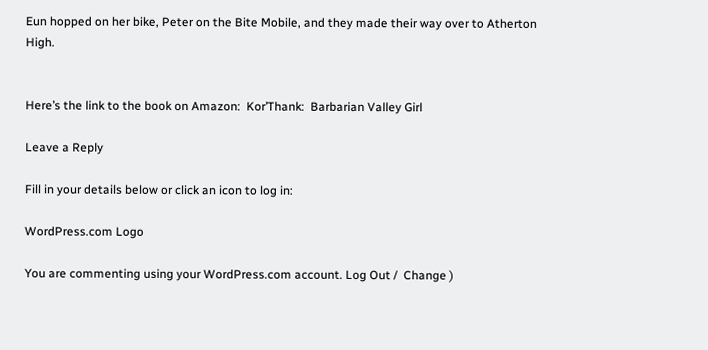Eun hopped on her bike, Peter on the Bite Mobile, and they made their way over to Atherton High.


Here’s the link to the book on Amazon:  Kor’Thank:  Barbarian Valley Girl

Leave a Reply

Fill in your details below or click an icon to log in:

WordPress.com Logo

You are commenting using your WordPress.com account. Log Out /  Change )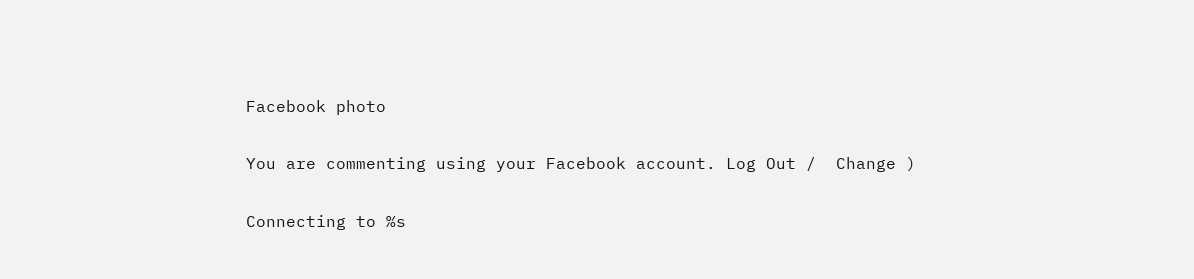Facebook photo

You are commenting using your Facebook account. Log Out /  Change )

Connecting to %s